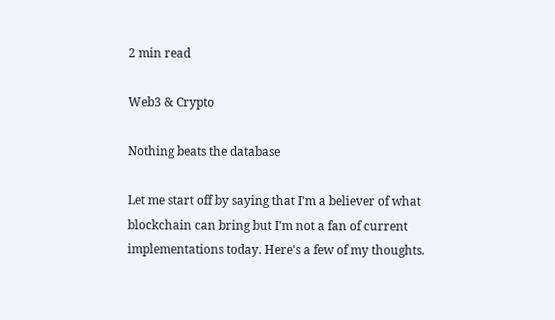2 min read

Web3 & Crypto

Nothing beats the database

Let me start off by saying that I'm a believer of what blockchain can bring but I'm not a fan of current implementations today. Here's a few of my thoughts.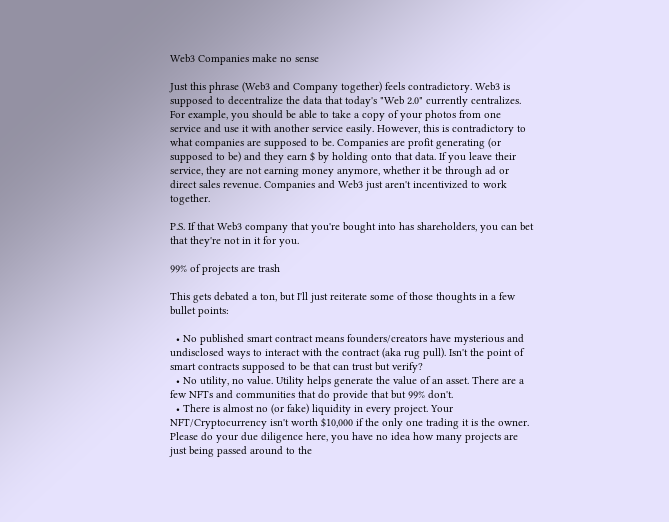Web3 Companies make no sense

Just this phrase (Web3 and Company together) feels contradictory. Web3 is supposed to decentralize the data that today's "Web 2.0" currently centralizes. For example, you should be able to take a copy of your photos from one service and use it with another service easily. However, this is contradictory to what companies are supposed to be. Companies are profit generating (or supposed to be) and they earn $ by holding onto that data. If you leave their service, they are not earning money anymore, whether it be through ad or direct sales revenue. Companies and Web3 just aren't incentivized to work together.

P.S. If that Web3 company that you're bought into has shareholders, you can bet that they're not in it for you.

99% of projects are trash

This gets debated a ton, but I'll just reiterate some of those thoughts in a few bullet points:

  • No published smart contract means founders/creators have mysterious and undisclosed ways to interact with the contract (aka rug pull). Isn't the point of smart contracts supposed to be that can trust but verify?
  • No utility, no value. Utility helps generate the value of an asset. There are a few NFTs and communities that do provide that but 99% don't.
  • There is almost no (or fake) liquidity in every project. Your NFT/Cryptocurrency isn't worth $10,000 if the only one trading it is the owner. Please do your due diligence here, you have no idea how many projects are just being passed around to the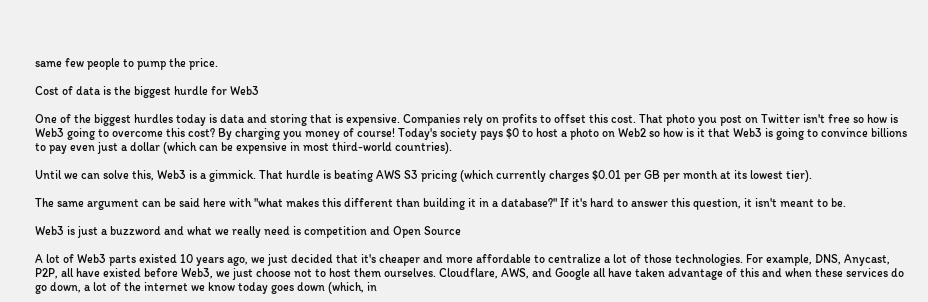same few people to pump the price.

Cost of data is the biggest hurdle for Web3

One of the biggest hurdles today is data and storing that is expensive. Companies rely on profits to offset this cost. That photo you post on Twitter isn't free so how is Web3 going to overcome this cost? By charging you money of course! Today's society pays $0 to host a photo on Web2 so how is it that Web3 is going to convince billions to pay even just a dollar (which can be expensive in most third-world countries).

Until we can solve this, Web3 is a gimmick. That hurdle is beating AWS S3 pricing (which currently charges $0.01 per GB per month at its lowest tier).

The same argument can be said here with "what makes this different than building it in a database?" If it's hard to answer this question, it isn't meant to be.

Web3 is just a buzzword and what we really need is competition and Open Source

A lot of Web3 parts existed 10 years ago, we just decided that it's cheaper and more affordable to centralize a lot of those technologies. For example, DNS, Anycast, P2P, all have existed before Web3, we just choose not to host them ourselves. Cloudflare, AWS, and Google all have taken advantage of this and when these services do go down, a lot of the internet we know today goes down (which, in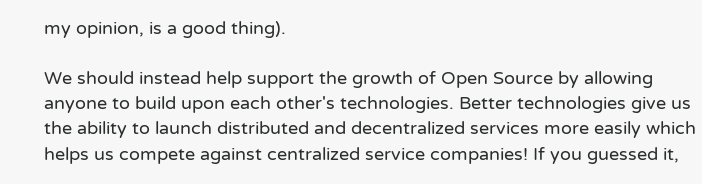my opinion, is a good thing).

We should instead help support the growth of Open Source by allowing anyone to build upon each other's technologies. Better technologies give us the ability to launch distributed and decentralized services more easily which helps us compete against centralized service companies! If you guessed it,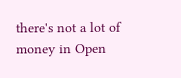there's not a lot of money in Open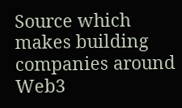Source which makes building companies around Web3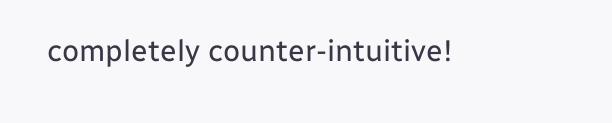completely counter-intuitive!